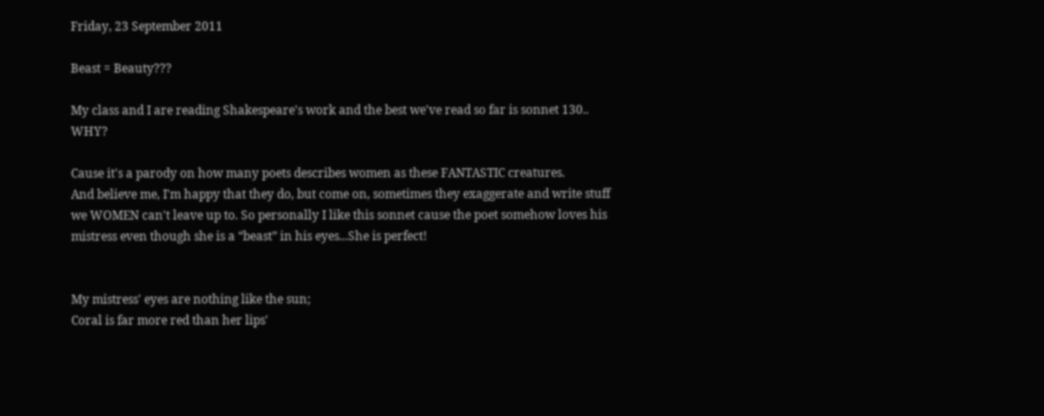Friday, 23 September 2011

Beast = Beauty???

My class and I are reading Shakespeare's work and the best we've read so far is sonnet 130.. WHY?

Cause it's a parody on how many poets describes women as these FANTASTIC creatures.
And believe me, I'm happy that they do, but come on, sometimes they exaggerate and write stuff we WOMEN can't leave up to. So personally I like this sonnet cause the poet somehow loves his mistress even though she is a “beast” in his eyes...She is perfect!


My mistress' eyes are nothing like the sun;
Coral is far more red than her lips'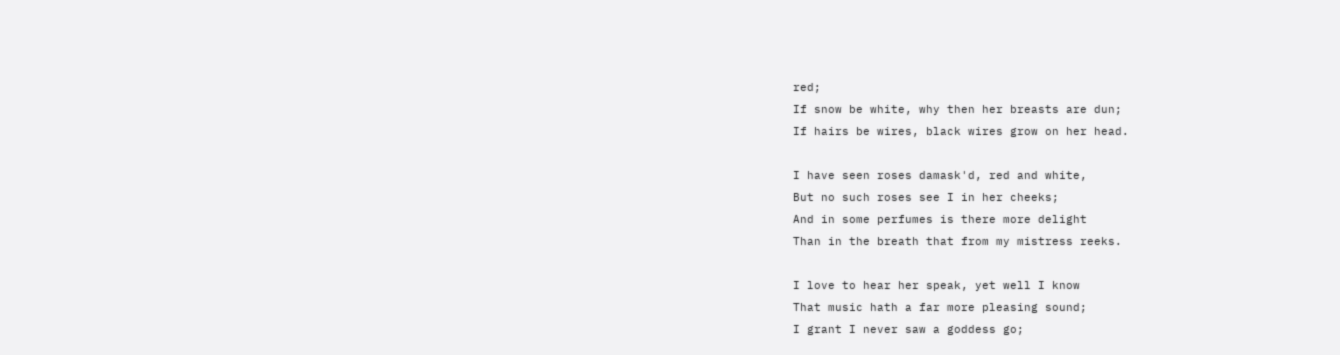red;
If snow be white, why then her breasts are dun;
If hairs be wires, black wires grow on her head.

I have seen roses damask'd, red and white,
But no such roses see I in her cheeks;
And in some perfumes is there more delight
Than in the breath that from my mistress reeks.

I love to hear her speak, yet well I know
That music hath a far more pleasing sound;
I grant I never saw a goddess go;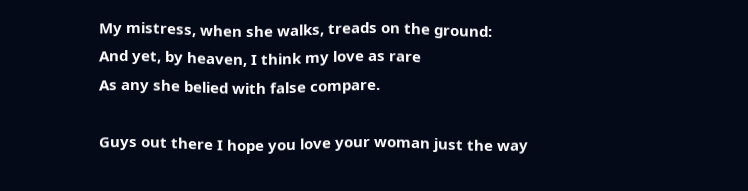My mistress, when she walks, treads on the ground:
And yet, by heaven, I think my love as rare
As any she belied with false compare.

Guys out there I hope you love your woman just the way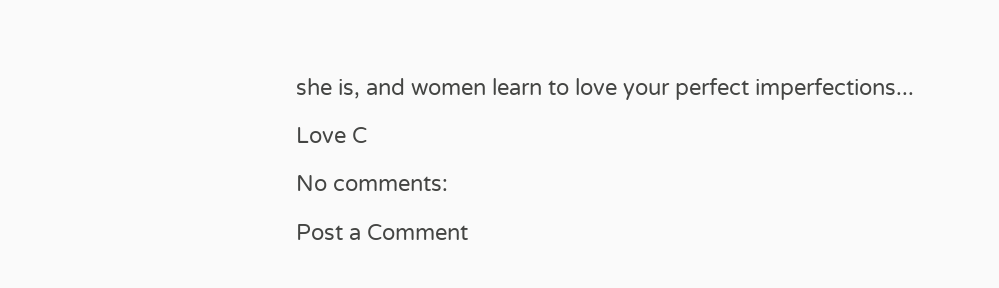she is, and women learn to love your perfect imperfections...

Love C

No comments:

Post a Comment